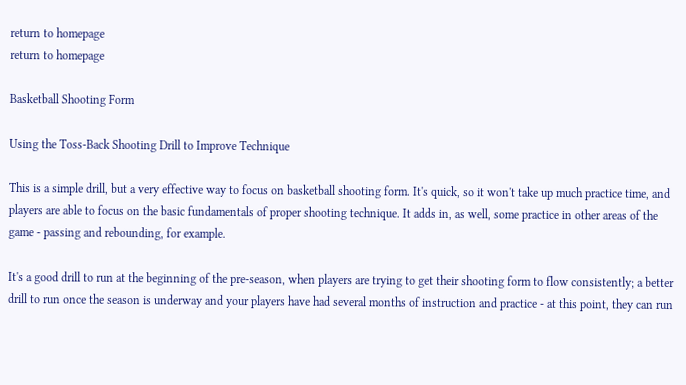return to homepage
return to homepage

Basketball Shooting Form

Using the Toss-Back Shooting Drill to Improve Technique

This is a simple drill, but a very effective way to focus on basketball shooting form. It's quick, so it won't take up much practice time, and players are able to focus on the basic fundamentals of proper shooting technique. It adds in, as well, some practice in other areas of the game - passing and rebounding, for example.

It's a good drill to run at the beginning of the pre-season, when players are trying to get their shooting form to flow consistently; a better drill to run once the season is underway and your players have had several months of instruction and practice - at this point, they can run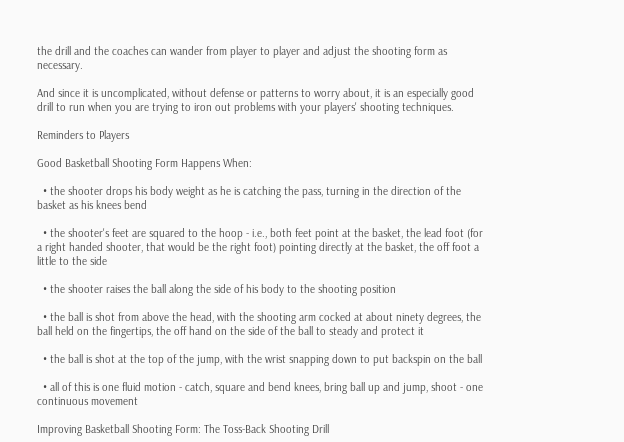the drill and the coaches can wander from player to player and adjust the shooting form as necessary.

And since it is uncomplicated, without defense or patterns to worry about, it is an especially good drill to run when you are trying to iron out problems with your players' shooting techniques.

Reminders to Players

Good Basketball Shooting Form Happens When:

  • the shooter drops his body weight as he is catching the pass, turning in the direction of the basket as his knees bend

  • the shooter's feet are squared to the hoop - i.e., both feet point at the basket, the lead foot (for a right handed shooter, that would be the right foot) pointing directly at the basket, the off foot a little to the side

  • the shooter raises the ball along the side of his body to the shooting position

  • the ball is shot from above the head, with the shooting arm cocked at about ninety degrees, the ball held on the fingertips, the off hand on the side of the ball to steady and protect it

  • the ball is shot at the top of the jump, with the wrist snapping down to put backspin on the ball

  • all of this is one fluid motion - catch, square and bend knees, bring ball up and jump, shoot - one continuous movement

Improving Basketball Shooting Form: The Toss-Back Shooting Drill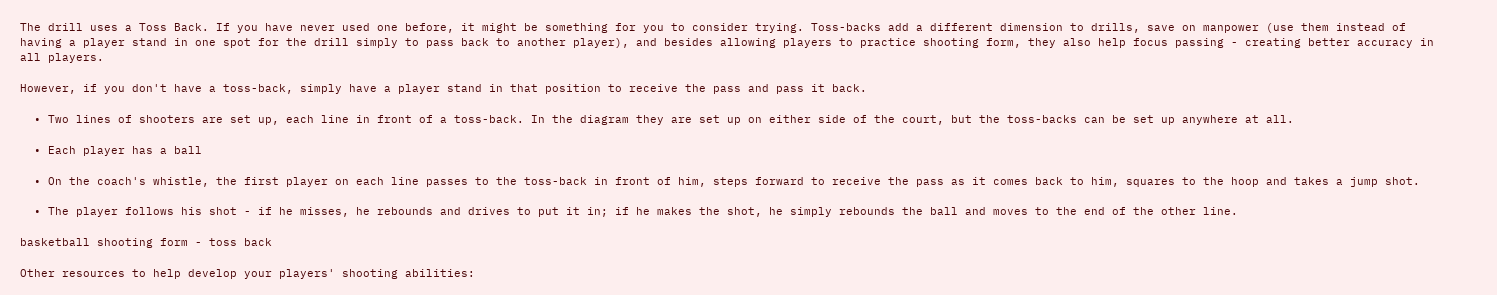The drill uses a Toss Back. If you have never used one before, it might be something for you to consider trying. Toss-backs add a different dimension to drills, save on manpower (use them instead of having a player stand in one spot for the drill simply to pass back to another player), and besides allowing players to practice shooting form, they also help focus passing - creating better accuracy in all players.

However, if you don't have a toss-back, simply have a player stand in that position to receive the pass and pass it back.

  • Two lines of shooters are set up, each line in front of a toss-back. In the diagram they are set up on either side of the court, but the toss-backs can be set up anywhere at all.

  • Each player has a ball

  • On the coach's whistle, the first player on each line passes to the toss-back in front of him, steps forward to receive the pass as it comes back to him, squares to the hoop and takes a jump shot.

  • The player follows his shot - if he misses, he rebounds and drives to put it in; if he makes the shot, he simply rebounds the ball and moves to the end of the other line.

basketball shooting form - toss back

Other resources to help develop your players' shooting abilities: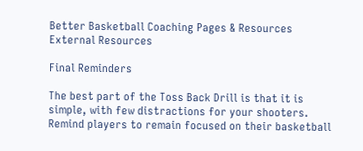Better Basketball Coaching Pages & Resources
External Resources

Final Reminders

The best part of the Toss Back Drill is that it is simple, with few distractions for your shooters. Remind players to remain focused on their basketball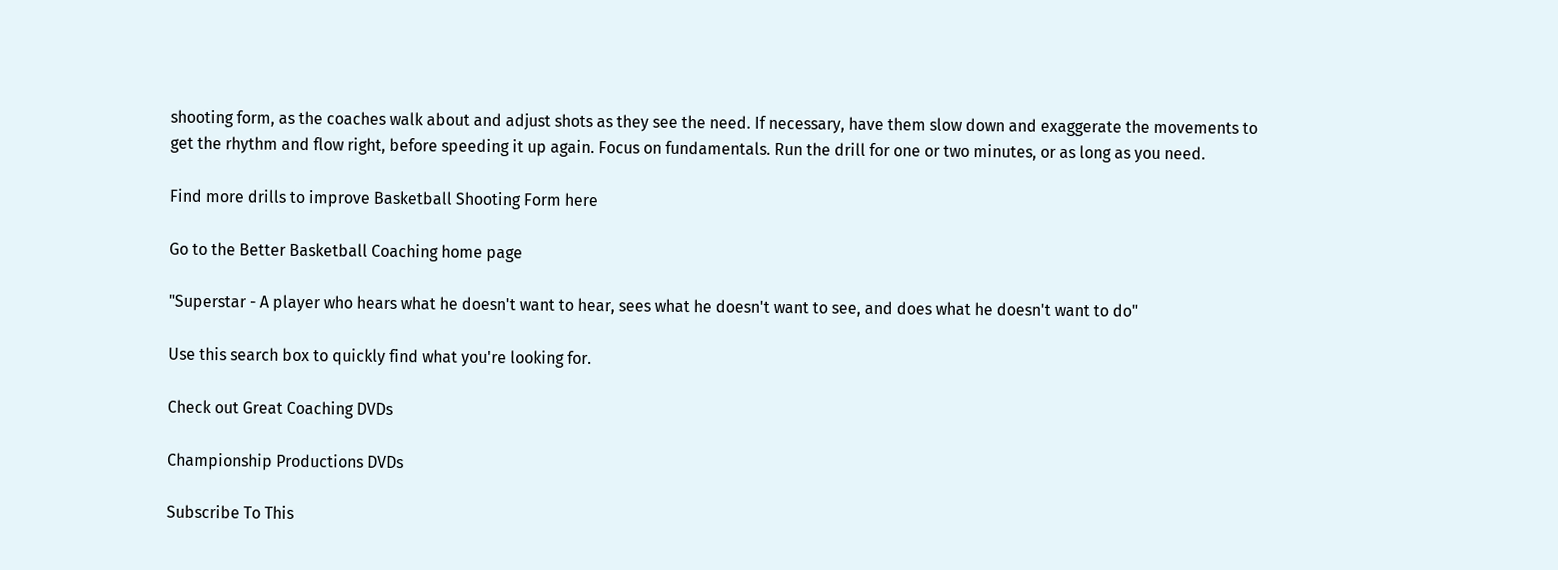shooting form, as the coaches walk about and adjust shots as they see the need. If necessary, have them slow down and exaggerate the movements to get the rhythm and flow right, before speeding it up again. Focus on fundamentals. Run the drill for one or two minutes, or as long as you need.

Find more drills to improve Basketball Shooting Form here

Go to the Better Basketball Coaching home page

"Superstar - A player who hears what he doesn't want to hear, sees what he doesn't want to see, and does what he doesn't want to do"

Use this search box to quickly find what you're looking for.

Check out Great Coaching DVDs

Championship Productions DVDs

Subscribe To This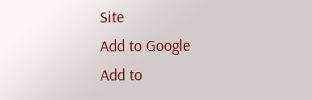Site
Add to Google
Add to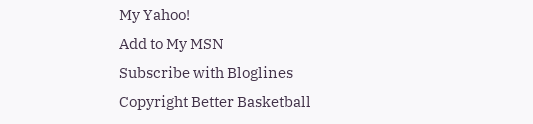My Yahoo!
Add to My MSN
Subscribe with Bloglines
Copyright Better Basketball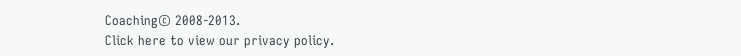Coaching© 2008-2013.
Click here to view our privacy policy.